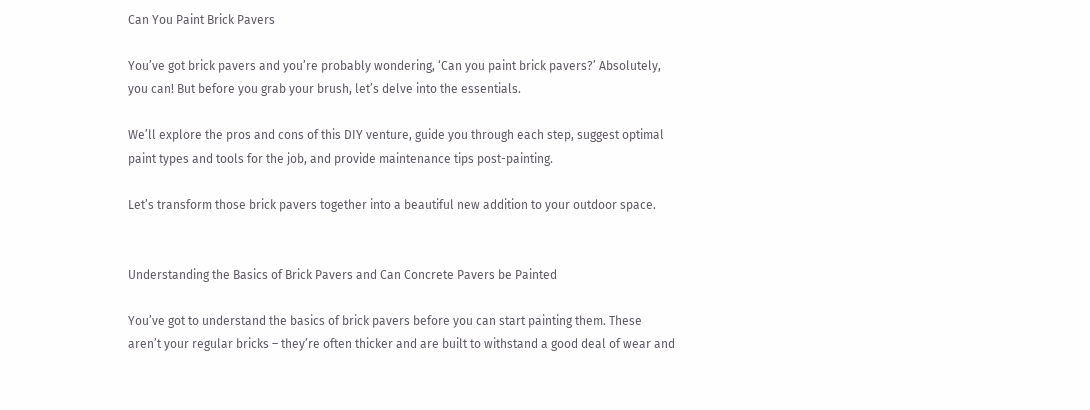Can You Paint Brick Pavers

You’ve got brick pavers and you’re probably wondering, ‘Can you paint brick pavers?’ Absolutely, you can! But before you grab your brush, let’s delve into the essentials.

We’ll explore the pros and cons of this DIY venture, guide you through each step, suggest optimal paint types and tools for the job, and provide maintenance tips post-painting.

Let’s transform those brick pavers together into a beautiful new addition to your outdoor space.


Understanding the Basics of Brick Pavers and Can Concrete Pavers be Painted

You’ve got to understand the basics of brick pavers before you can start painting them. These aren’t your regular bricks – they’re often thicker and are built to withstand a good deal of wear and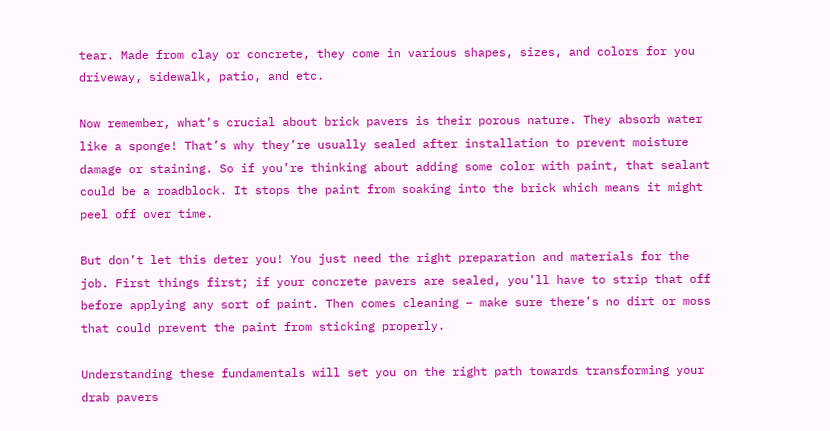tear. Made from clay or concrete, they come in various shapes, sizes, and colors for you driveway, sidewalk, patio, and etc.

Now remember, what’s crucial about brick pavers is their porous nature. They absorb water like a sponge! That’s why they’re usually sealed after installation to prevent moisture damage or staining. So if you’re thinking about adding some color with paint, that sealant could be a roadblock. It stops the paint from soaking into the brick which means it might peel off over time.

But don’t let this deter you! You just need the right preparation and materials for the job. First things first; if your concrete pavers are sealed, you’ll have to strip that off before applying any sort of paint. Then comes cleaning – make sure there’s no dirt or moss that could prevent the paint from sticking properly.

Understanding these fundamentals will set you on the right path towards transforming your drab pavers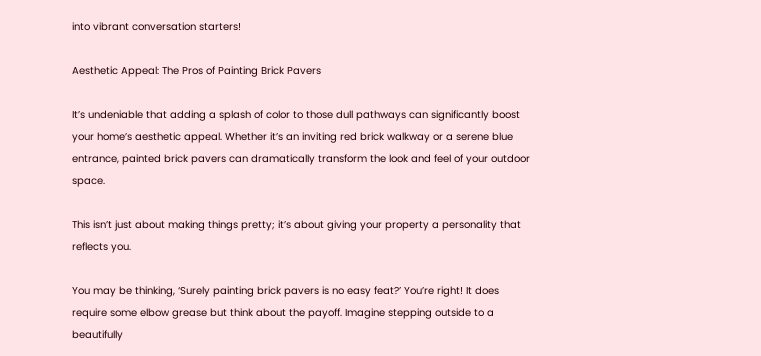into vibrant conversation starters!

Aesthetic Appeal: The Pros of Painting Brick Pavers

It’s undeniable that adding a splash of color to those dull pathways can significantly boost your home’s aesthetic appeal. Whether it’s an inviting red brick walkway or a serene blue entrance, painted brick pavers can dramatically transform the look and feel of your outdoor space.

This isn’t just about making things pretty; it’s about giving your property a personality that reflects you.

You may be thinking, ‘Surely painting brick pavers is no easy feat?’ You’re right! It does require some elbow grease but think about the payoff. Imagine stepping outside to a beautifully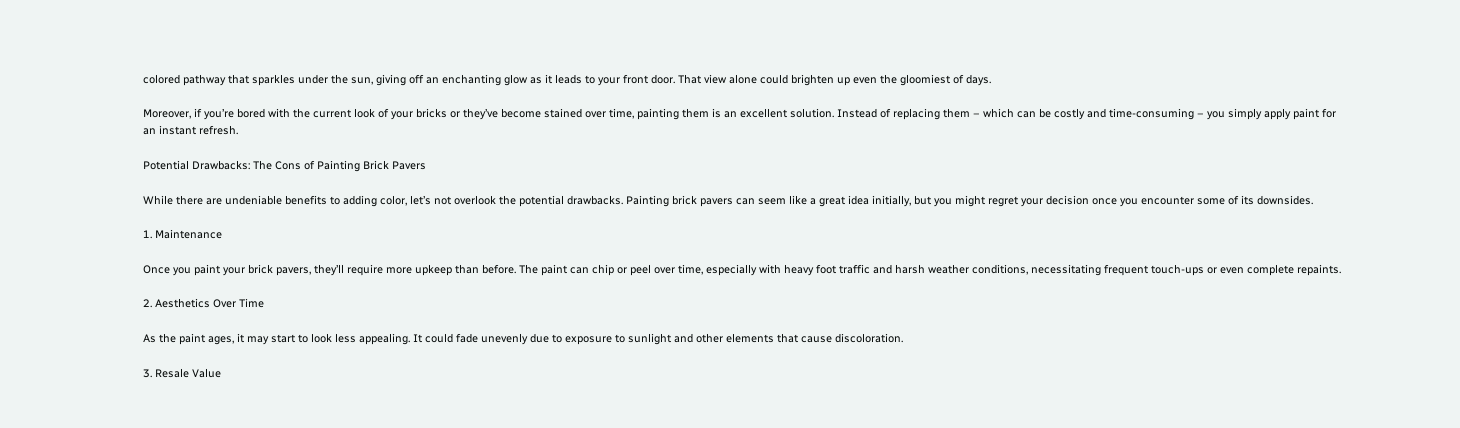colored pathway that sparkles under the sun, giving off an enchanting glow as it leads to your front door. That view alone could brighten up even the gloomiest of days.

Moreover, if you’re bored with the current look of your bricks or they’ve become stained over time, painting them is an excellent solution. Instead of replacing them – which can be costly and time-consuming – you simply apply paint for an instant refresh.

Potential Drawbacks: The Cons of Painting Brick Pavers

While there are undeniable benefits to adding color, let’s not overlook the potential drawbacks. Painting brick pavers can seem like a great idea initially, but you might regret your decision once you encounter some of its downsides.

1. Maintenance

Once you paint your brick pavers, they’ll require more upkeep than before. The paint can chip or peel over time, especially with heavy foot traffic and harsh weather conditions, necessitating frequent touch-ups or even complete repaints.

2. Aesthetics Over Time

As the paint ages, it may start to look less appealing. It could fade unevenly due to exposure to sunlight and other elements that cause discoloration.

3. Resale Value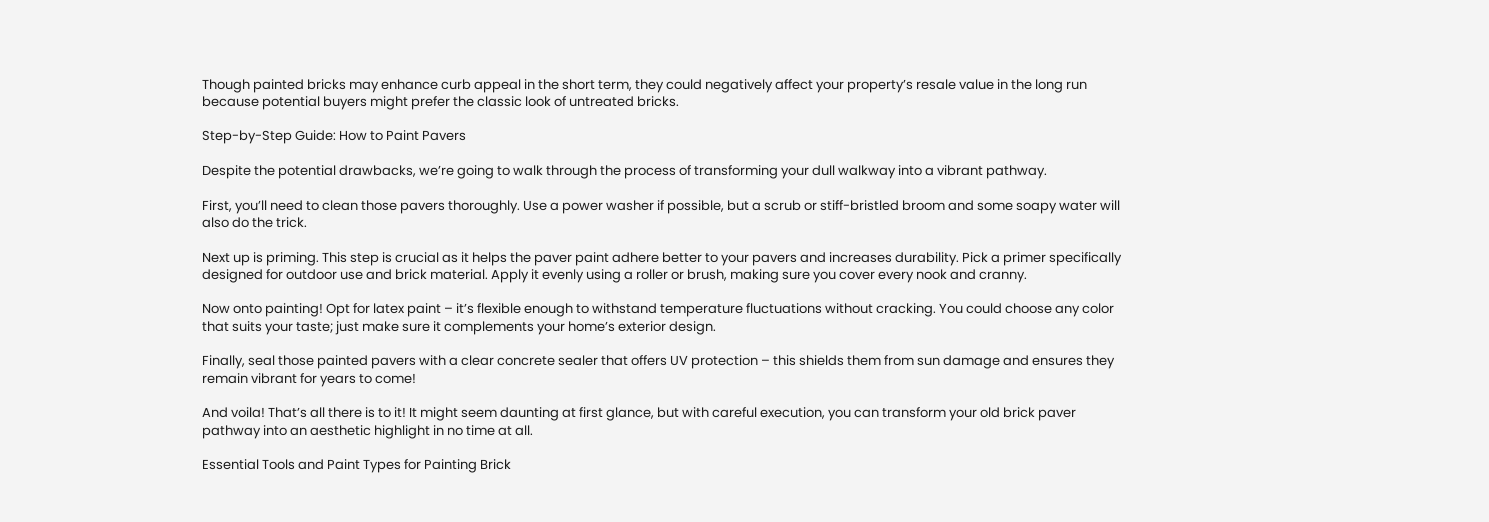Though painted bricks may enhance curb appeal in the short term, they could negatively affect your property’s resale value in the long run because potential buyers might prefer the classic look of untreated bricks.

Step-by-Step Guide: How to Paint Pavers

Despite the potential drawbacks, we’re going to walk through the process of transforming your dull walkway into a vibrant pathway.

First, you’ll need to clean those pavers thoroughly. Use a power washer if possible, but a scrub or stiff-bristled broom and some soapy water will also do the trick.

Next up is priming. This step is crucial as it helps the paver paint adhere better to your pavers and increases durability. Pick a primer specifically designed for outdoor use and brick material. Apply it evenly using a roller or brush, making sure you cover every nook and cranny.

Now onto painting! Opt for latex paint – it’s flexible enough to withstand temperature fluctuations without cracking. You could choose any color that suits your taste; just make sure it complements your home’s exterior design.

Finally, seal those painted pavers with a clear concrete sealer that offers UV protection – this shields them from sun damage and ensures they remain vibrant for years to come!

And voila! That’s all there is to it! It might seem daunting at first glance, but with careful execution, you can transform your old brick paver pathway into an aesthetic highlight in no time at all.

Essential Tools and Paint Types for Painting Brick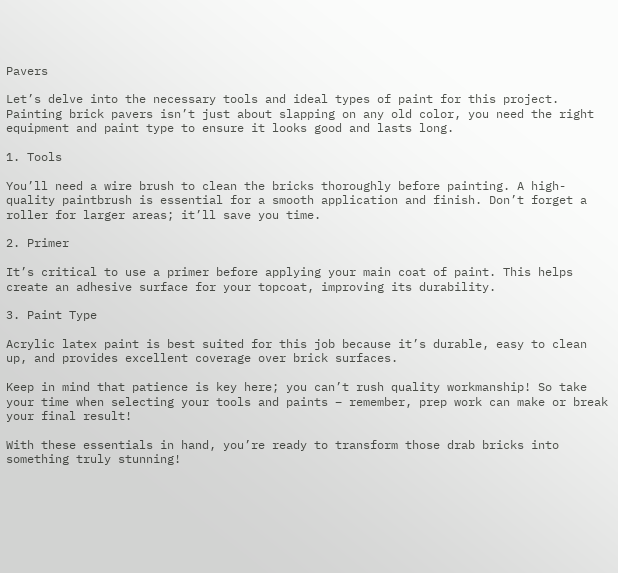Pavers

Let’s delve into the necessary tools and ideal types of paint for this project. Painting brick pavers isn’t just about slapping on any old color, you need the right equipment and paint type to ensure it looks good and lasts long.

1. Tools

You’ll need a wire brush to clean the bricks thoroughly before painting. A high-quality paintbrush is essential for a smooth application and finish. Don’t forget a roller for larger areas; it’ll save you time.

2. Primer

It’s critical to use a primer before applying your main coat of paint. This helps create an adhesive surface for your topcoat, improving its durability.

3. Paint Type

Acrylic latex paint is best suited for this job because it’s durable, easy to clean up, and provides excellent coverage over brick surfaces.

Keep in mind that patience is key here; you can’t rush quality workmanship! So take your time when selecting your tools and paints – remember, prep work can make or break your final result!

With these essentials in hand, you’re ready to transform those drab bricks into something truly stunning!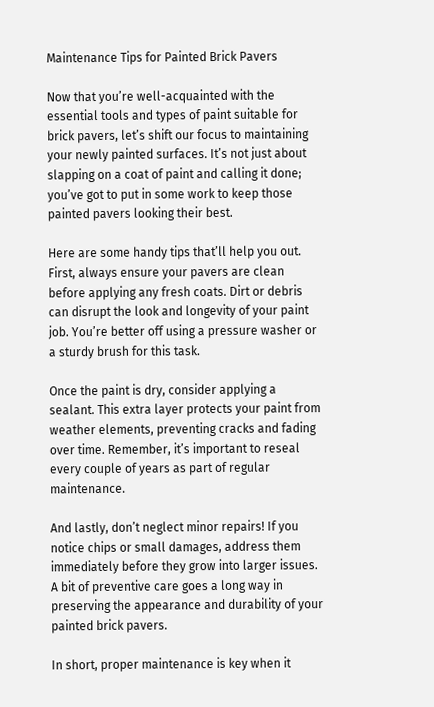Maintenance Tips for Painted Brick Pavers

Now that you’re well-acquainted with the essential tools and types of paint suitable for brick pavers, let’s shift our focus to maintaining your newly painted surfaces. It’s not just about slapping on a coat of paint and calling it done; you’ve got to put in some work to keep those painted pavers looking their best.

Here are some handy tips that’ll help you out. First, always ensure your pavers are clean before applying any fresh coats. Dirt or debris can disrupt the look and longevity of your paint job. You’re better off using a pressure washer or a sturdy brush for this task.

Once the paint is dry, consider applying a sealant. This extra layer protects your paint from weather elements, preventing cracks and fading over time. Remember, it’s important to reseal every couple of years as part of regular maintenance.

And lastly, don’t neglect minor repairs! If you notice chips or small damages, address them immediately before they grow into larger issues. A bit of preventive care goes a long way in preserving the appearance and durability of your painted brick pavers.

In short, proper maintenance is key when it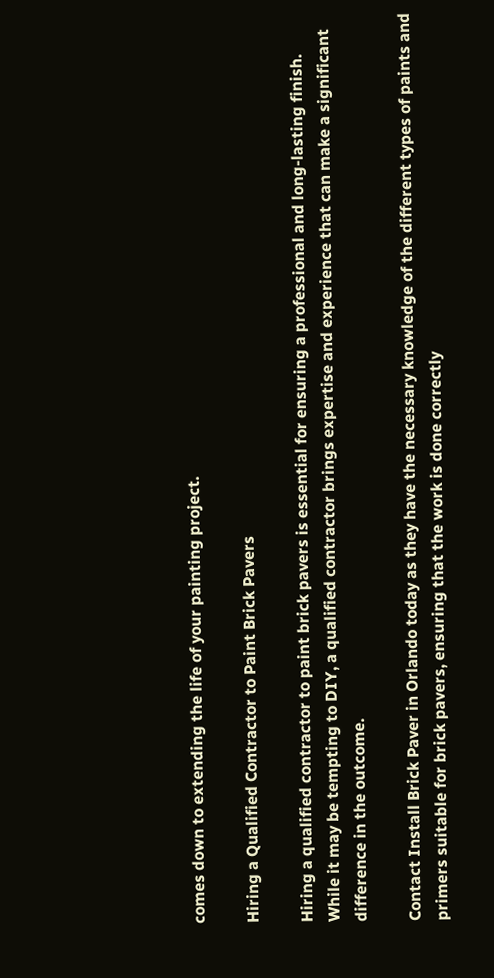comes down to extending the life of your painting project.

Hiring a Qualified Contractor to Paint Brick Pavers

Hiring a qualified contractor to paint brick pavers is essential for ensuring a professional and long-lasting finish. While it may be tempting to DIY, a qualified contractor brings expertise and experience that can make a significant difference in the outcome.

Contact Install Brick Paver in Orlando today as they have the necessary knowledge of the different types of paints and primers suitable for brick pavers, ensuring that the work is done correctly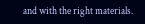and with the right materials.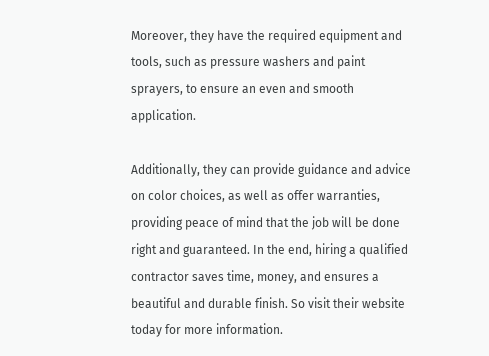Moreover, they have the required equipment and tools, such as pressure washers and paint sprayers, to ensure an even and smooth application.

Additionally, they can provide guidance and advice on color choices, as well as offer warranties, providing peace of mind that the job will be done right and guaranteed. In the end, hiring a qualified contractor saves time, money, and ensures a beautiful and durable finish. So visit their website today for more information.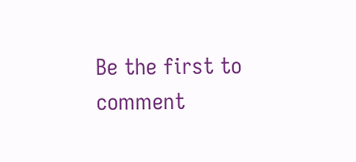Be the first to comment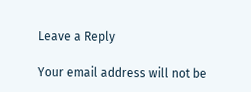Leave a Reply

Your email address will not be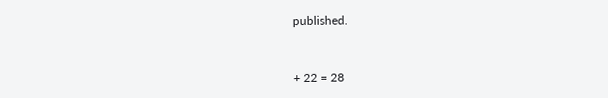published.


+ 22 = 28